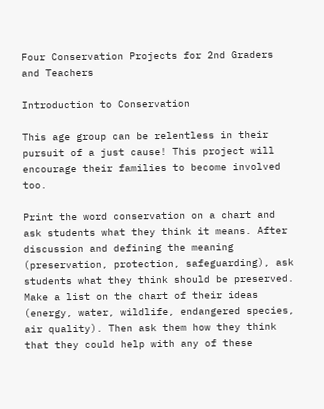Four Conservation Projects for 2nd Graders and Teachers

Introduction to Conservation

This age group can be relentless in their pursuit of a just cause! This project will encourage their families to become involved too.

Print the word conservation on a chart and ask students what they think it means. After discussion and defining the meaning (preservation, protection, safeguarding), ask students what they think should be preserved. Make a list on the chart of their ideas (energy, water, wildlife, endangered species, air quality). Then ask them how they think that they could help with any of these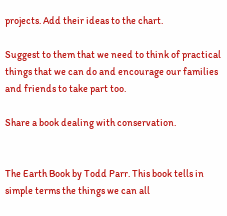projects. Add their ideas to the chart.

Suggest to them that we need to think of practical things that we can do and encourage our families and friends to take part too.

Share a book dealing with conservation.


The Earth Book by Todd Parr. This book tells in simple terms the things we can all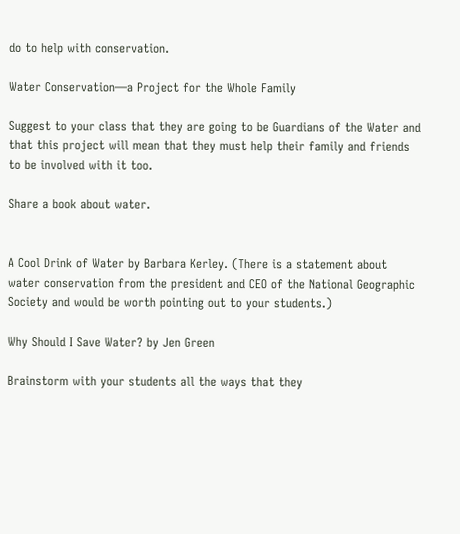do to help with conservation.

Water Conservation—a Project for the Whole Family

Suggest to your class that they are going to be Guardians of the Water and that this project will mean that they must help their family and friends to be involved with it too.

Share a book about water.


A Cool Drink of Water by Barbara Kerley. (There is a statement about water conservation from the president and CEO of the National Geographic Society and would be worth pointing out to your students.)

Why Should I Save Water? by Jen Green

Brainstorm with your students all the ways that they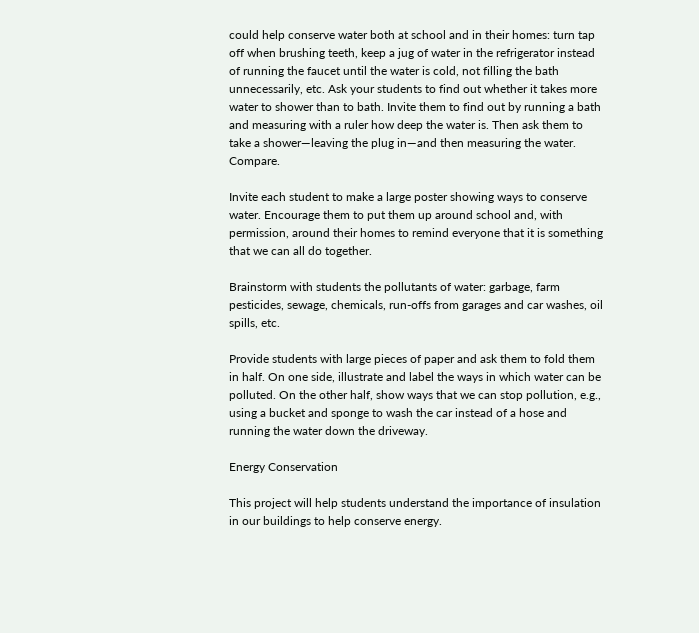could help conserve water both at school and in their homes: turn tap off when brushing teeth, keep a jug of water in the refrigerator instead of running the faucet until the water is cold, not filling the bath unnecessarily, etc. Ask your students to find out whether it takes more water to shower than to bath. Invite them to find out by running a bath and measuring with a ruler how deep the water is. Then ask them to take a shower—leaving the plug in—and then measuring the water. Compare.

Invite each student to make a large poster showing ways to conserve water. Encourage them to put them up around school and, with permission, around their homes to remind everyone that it is something that we can all do together.

Brainstorm with students the pollutants of water: garbage, farm pesticides, sewage, chemicals, run-offs from garages and car washes, oil spills, etc.

Provide students with large pieces of paper and ask them to fold them in half. On one side, illustrate and label the ways in which water can be polluted. On the other half, show ways that we can stop pollution, e.g., using a bucket and sponge to wash the car instead of a hose and running the water down the driveway.

Energy Conservation

This project will help students understand the importance of insulation in our buildings to help conserve energy.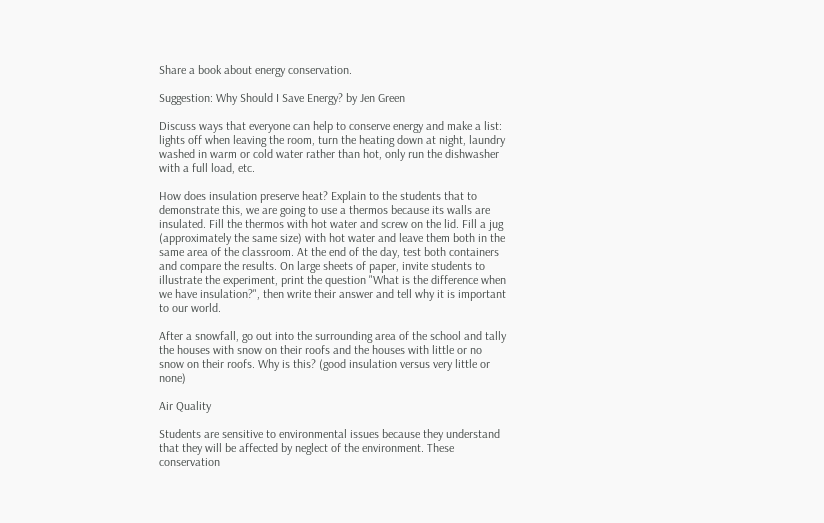Share a book about energy conservation.

Suggestion: Why Should I Save Energy? by Jen Green

Discuss ways that everyone can help to conserve energy and make a list: lights off when leaving the room, turn the heating down at night, laundry washed in warm or cold water rather than hot, only run the dishwasher with a full load, etc.

How does insulation preserve heat? Explain to the students that to demonstrate this, we are going to use a thermos because its walls are insulated. Fill the thermos with hot water and screw on the lid. Fill a jug (approximately the same size) with hot water and leave them both in the same area of the classroom. At the end of the day, test both containers and compare the results. On large sheets of paper, invite students to illustrate the experiment, print the question "What is the difference when we have insulation?", then write their answer and tell why it is important to our world.

After a snowfall, go out into the surrounding area of the school and tally the houses with snow on their roofs and the houses with little or no snow on their roofs. Why is this? (good insulation versus very little or none)

Air Quality

Students are sensitive to environmental issues because they understand that they will be affected by neglect of the environment. These conservation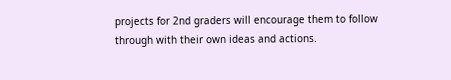projects for 2nd graders will encourage them to follow through with their own ideas and actions.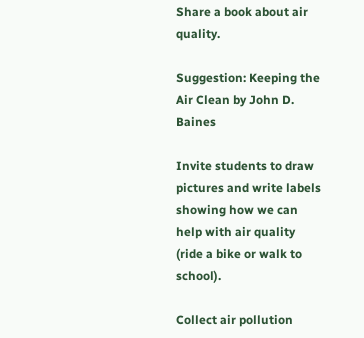Share a book about air quality.

Suggestion: Keeping the Air Clean by John D. Baines

Invite students to draw pictures and write labels showing how we can help with air quality (ride a bike or walk to school).

Collect air pollution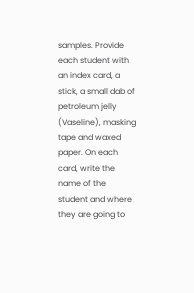samples. Provide each student with an index card, a stick, a small dab of petroleum jelly (Vaseline), masking tape and waxed paper. On each card, write the name of the student and where they are going to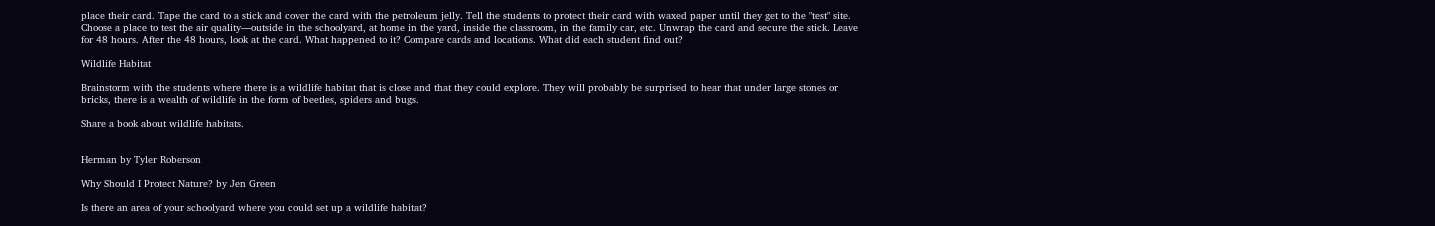place their card. Tape the card to a stick and cover the card with the petroleum jelly. Tell the students to protect their card with waxed paper until they get to the "test" site. Choose a place to test the air quality—outside in the schoolyard, at home in the yard, inside the classroom, in the family car, etc. Unwrap the card and secure the stick. Leave for 48 hours. After the 48 hours, look at the card. What happened to it? Compare cards and locations. What did each student find out?

Wildlife Habitat

Brainstorm with the students where there is a wildlife habitat that is close and that they could explore. They will probably be surprised to hear that under large stones or bricks, there is a wealth of wildlife in the form of beetles, spiders and bugs.

Share a book about wildlife habitats.


Herman by Tyler Roberson

Why Should I Protect Nature? by Jen Green

Is there an area of your schoolyard where you could set up a wildlife habitat?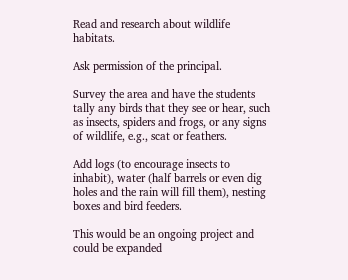Read and research about wildlife habitats.

Ask permission of the principal.

Survey the area and have the students tally any birds that they see or hear, such as insects, spiders and frogs, or any signs of wildlife, e.g., scat or feathers.

Add logs (to encourage insects to inhabit), water (half barrels or even dig holes and the rain will fill them), nesting boxes and bird feeders.

This would be an ongoing project and could be expanded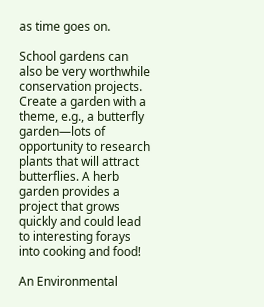as time goes on.

School gardens can also be very worthwhile conservation projects. Create a garden with a theme, e.g., a butterfly garden—lots of opportunity to research plants that will attract butterflies. A herb garden provides a project that grows quickly and could lead to interesting forays into cooking and food!

An Environmental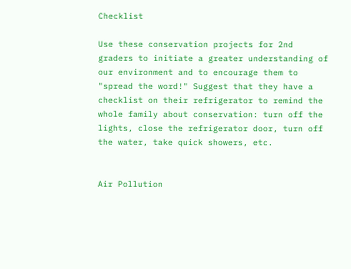Checklist

Use these conservation projects for 2nd graders to initiate a greater understanding of our environment and to encourage them to "spread the word!" Suggest that they have a checklist on their refrigerator to remind the whole family about conservation: turn off the lights, close the refrigerator door, turn off the water, take quick showers, etc.


Air Pollution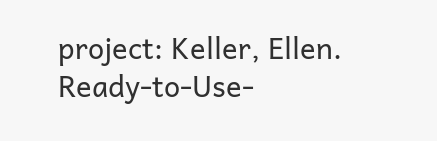project: Keller, Ellen. Ready-to-Use-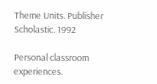Theme Units. Publisher Scholastic. 1992

Personal classroom experiences.